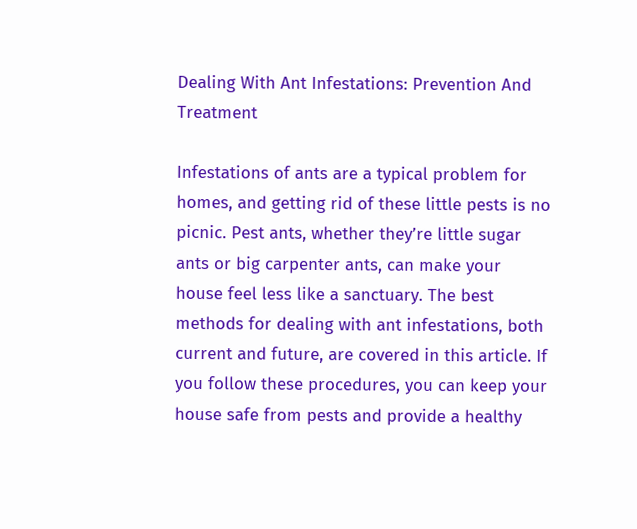Dealing With Ant Infestations: Prevention And Treatment

Infestations of ants are a typical problem for homes, and getting rid of these little pests is no picnic. Pest ants, whether they’re little sugar ants or big carpenter ants, can make your house feel less like a sanctuary. The best methods for dealing with ant infestations, both current and future, are covered in this article. If you follow these procedures, you can keep your house safe from pests and provide a healthy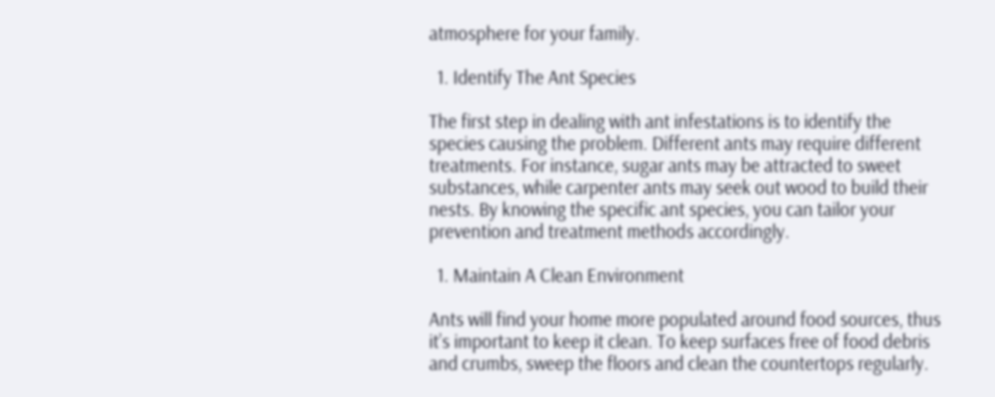atmosphere for your family.

  1. Identify The Ant Species

The first step in dealing with ant infestations is to identify the species causing the problem. Different ants may require different treatments. For instance, sugar ants may be attracted to sweet substances, while carpenter ants may seek out wood to build their nests. By knowing the specific ant species, you can tailor your prevention and treatment methods accordingly.

  1. Maintain A Clean Environment

Ants will find your home more populated around food sources, thus it’s important to keep it clean. To keep surfaces free of food debris and crumbs, sweep the floors and clean the countertops regularly.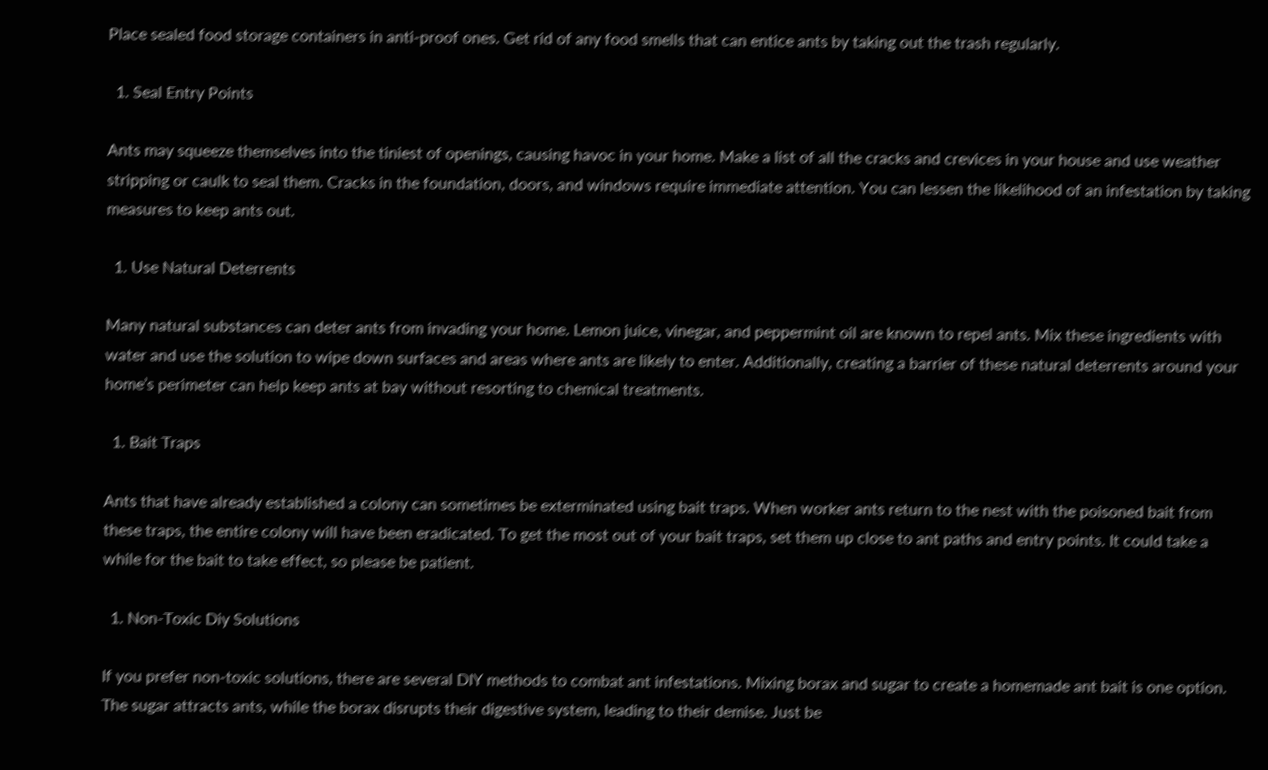Place sealed food storage containers in anti-proof ones. Get rid of any food smells that can entice ants by taking out the trash regularly.

  1. Seal Entry Points

Ants may squeeze themselves into the tiniest of openings, causing havoc in your home. Make a list of all the cracks and crevices in your house and use weather stripping or caulk to seal them. Cracks in the foundation, doors, and windows require immediate attention. You can lessen the likelihood of an infestation by taking measures to keep ants out.

  1. Use Natural Deterrents

Many natural substances can deter ants from invading your home. Lemon juice, vinegar, and peppermint oil are known to repel ants. Mix these ingredients with water and use the solution to wipe down surfaces and areas where ants are likely to enter. Additionally, creating a barrier of these natural deterrents around your home’s perimeter can help keep ants at bay without resorting to chemical treatments.

  1. Bait Traps

Ants that have already established a colony can sometimes be exterminated using bait traps. When worker ants return to the nest with the poisoned bait from these traps, the entire colony will have been eradicated. To get the most out of your bait traps, set them up close to ant paths and entry points. It could take a while for the bait to take effect, so please be patient.

  1. Non-Toxic Diy Solutions

If you prefer non-toxic solutions, there are several DIY methods to combat ant infestations. Mixing borax and sugar to create a homemade ant bait is one option. The sugar attracts ants, while the borax disrupts their digestive system, leading to their demise. Just be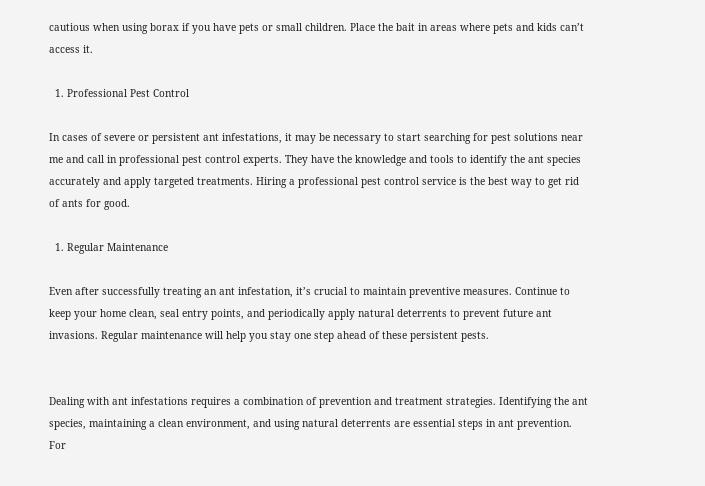cautious when using borax if you have pets or small children. Place the bait in areas where pets and kids can’t access it.

  1. Professional Pest Control

In cases of severe or persistent ant infestations, it may be necessary to start searching for pest solutions near me and call in professional pest control experts. They have the knowledge and tools to identify the ant species accurately and apply targeted treatments. Hiring a professional pest control service is the best way to get rid of ants for good.

  1. Regular Maintenance

Even after successfully treating an ant infestation, it’s crucial to maintain preventive measures. Continue to keep your home clean, seal entry points, and periodically apply natural deterrents to prevent future ant invasions. Regular maintenance will help you stay one step ahead of these persistent pests.


Dealing with ant infestations requires a combination of prevention and treatment strategies. Identifying the ant species, maintaining a clean environment, and using natural deterrents are essential steps in ant prevention. For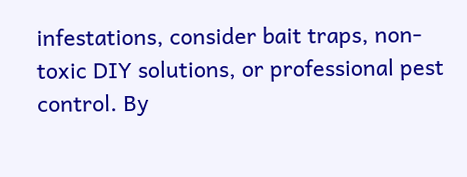infestations, consider bait traps, non-toxic DIY solutions, or professional pest control. By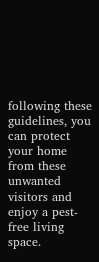following these guidelines, you can protect your home from these unwanted visitors and enjoy a pest-free living space.